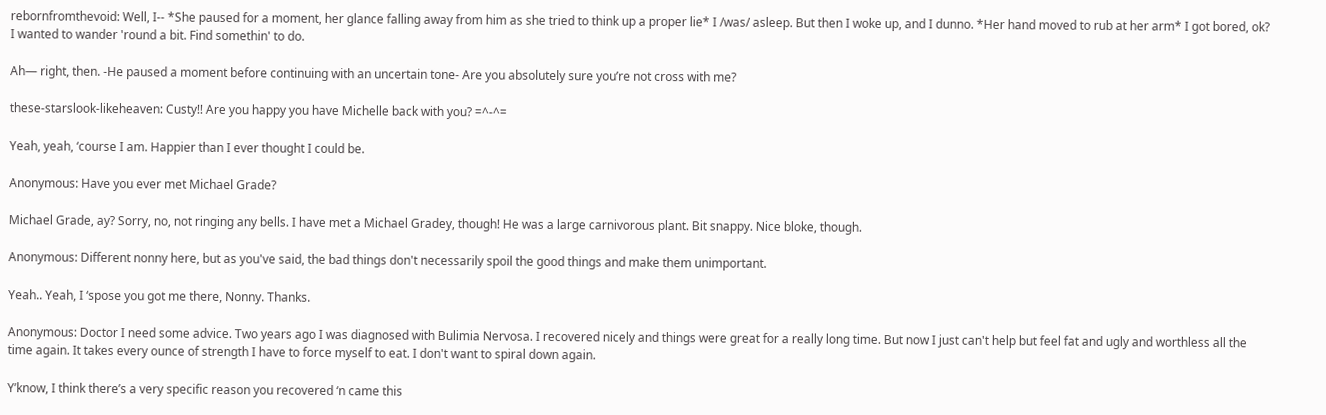rebornfromthevoid: Well, I-- *She paused for a moment, her glance falling away from him as she tried to think up a proper lie* I /was/ asleep. But then I woke up, and I dunno. *Her hand moved to rub at her arm* I got bored, ok? I wanted to wander 'round a bit. Find somethin' to do.

Ah— right, then. -He paused a moment before continuing with an uncertain tone- Are you absolutely sure you’re not cross with me?

these-starslook-likeheaven: Custy!! Are you happy you have Michelle back with you? =^-^=

Yeah, yeah, ‘course I am. Happier than I ever thought I could be.

Anonymous: Have you ever met Michael Grade?

Michael Grade, ay? Sorry, no, not ringing any bells. I have met a Michael Gradey, though! He was a large carnivorous plant. Bit snappy. Nice bloke, though.

Anonymous: Different nonny here, but as you've said, the bad things don't necessarily spoil the good things and make them unimportant.

Yeah.. Yeah, I ‘spose you got me there, Nonny. Thanks.

Anonymous: Doctor I need some advice. Two years ago I was diagnosed with Bulimia Nervosa. I recovered nicely and things were great for a really long time. But now I just can't help but feel fat and ugly and worthless all the time again. It takes every ounce of strength I have to force myself to eat. I don't want to spiral down again.

Y’know, I think there’s a very specific reason you recovered ‘n came this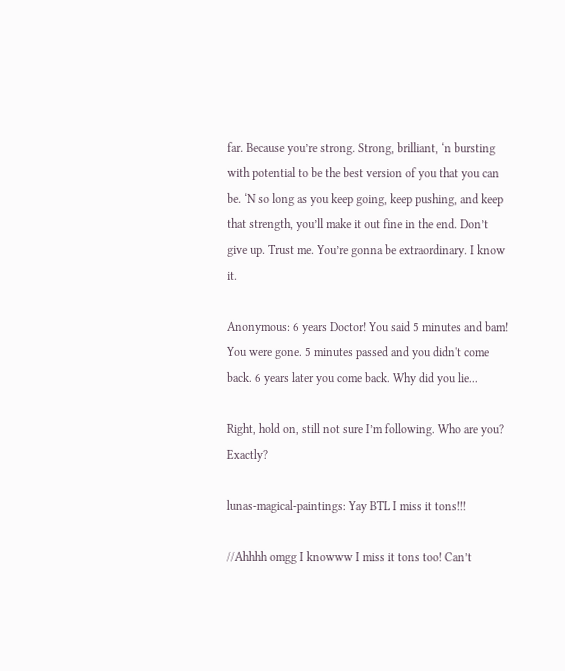far. Because you’re strong. Strong, brilliant, ‘n bursting with potential to be the best version of you that you can be. ‘N so long as you keep going, keep pushing, and keep that strength, you’ll make it out fine in the end. Don’t give up. Trust me. You’re gonna be extraordinary. I know it.

Anonymous: 6 years Doctor! You said 5 minutes and bam! You were gone. 5 minutes passed and you didn't come back. 6 years later you come back. Why did you lie...

Right, hold on, still not sure I’m following. Who are you? Exactly?

lunas-magical-paintings: Yay BTL I miss it tons!!!

//Ahhhh omgg I knowww I miss it tons too! Can’t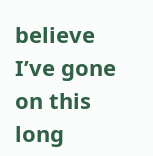believe I’ve gone on this long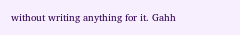without writing anything for it. Gahh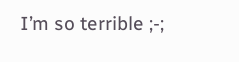I’m so terrible ;-;